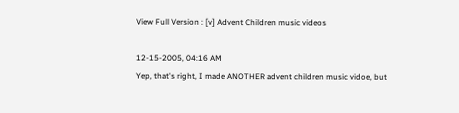View Full Version : [v] Advent Children music videos

12-15-2005, 04:16 AM
Yep, that's right, I made ANOTHER advent children music vidoe, but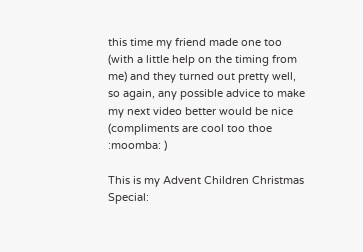this time my friend made one too (with a little help on the timing from me) and they turned out pretty well, so again, any possible advice to make my next video better would be nice (compliments are cool too thoe :moomba: )

This is my Advent Children Christmas Special: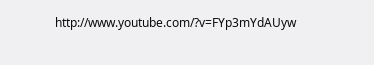http://www.youtube.com/?v=FYp3mYdAUyw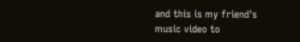and this is my friend's music video to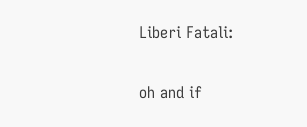Liberi Fatali:

oh and if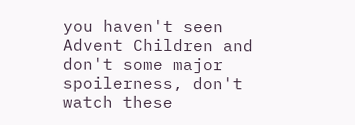you haven't seen Advent Children and don't some major spoilerness, don't watch these